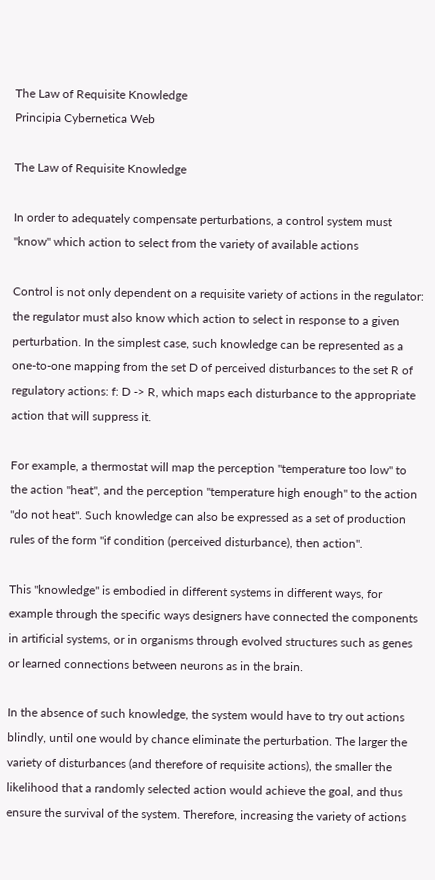The Law of Requisite Knowledge
Principia Cybernetica Web

The Law of Requisite Knowledge

In order to adequately compensate perturbations, a control system must "know" which action to select from the variety of available actions

Control is not only dependent on a requisite variety of actions in the regulator: the regulator must also know which action to select in response to a given perturbation. In the simplest case, such knowledge can be represented as a one-to-one mapping from the set D of perceived disturbances to the set R of regulatory actions: f: D -> R, which maps each disturbance to the appropriate action that will suppress it.

For example, a thermostat will map the perception "temperature too low" to the action "heat", and the perception "temperature high enough" to the action "do not heat". Such knowledge can also be expressed as a set of production rules of the form "if condition (perceived disturbance), then action".

This "knowledge" is embodied in different systems in different ways, for example through the specific ways designers have connected the components in artificial systems, or in organisms through evolved structures such as genes or learned connections between neurons as in the brain.

In the absence of such knowledge, the system would have to try out actions blindly, until one would by chance eliminate the perturbation. The larger the variety of disturbances (and therefore of requisite actions), the smaller the likelihood that a randomly selected action would achieve the goal, and thus ensure the survival of the system. Therefore, increasing the variety of actions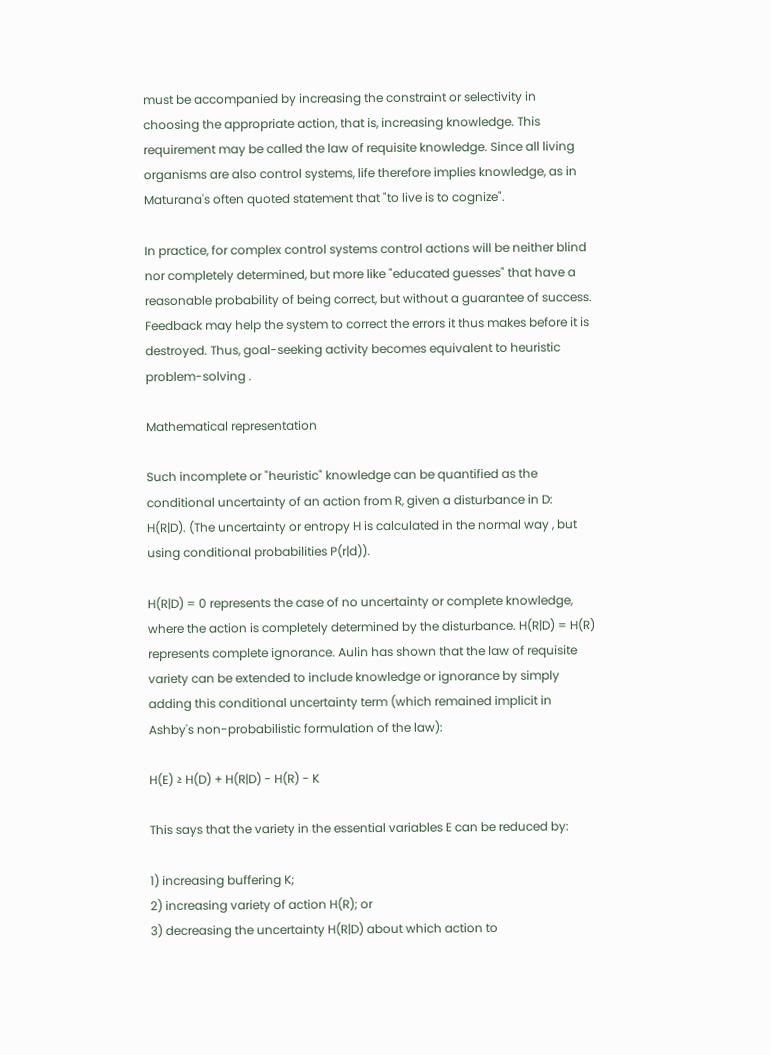must be accompanied by increasing the constraint or selectivity in choosing the appropriate action, that is, increasing knowledge. This requirement may be called the law of requisite knowledge. Since all living organisms are also control systems, life therefore implies knowledge, as in Maturana's often quoted statement that "to live is to cognize".

In practice, for complex control systems control actions will be neither blind nor completely determined, but more like "educated guesses" that have a reasonable probability of being correct, but without a guarantee of success. Feedback may help the system to correct the errors it thus makes before it is destroyed. Thus, goal-seeking activity becomes equivalent to heuristic problem-solving .

Mathematical representation

Such incomplete or "heuristic" knowledge can be quantified as the conditional uncertainty of an action from R, given a disturbance in D: H(R|D). (The uncertainty or entropy H is calculated in the normal way , but using conditional probabilities P(r|d)).

H(R|D) = 0 represents the case of no uncertainty or complete knowledge, where the action is completely determined by the disturbance. H(R|D) = H(R) represents complete ignorance. Aulin has shown that the law of requisite variety can be extended to include knowledge or ignorance by simply adding this conditional uncertainty term (which remained implicit in Ashby's non-probabilistic formulation of the law):

H(E) ≥ H(D) + H(R|D) - H(R) - K

This says that the variety in the essential variables E can be reduced by:

1) increasing buffering K;
2) increasing variety of action H(R); or
3) decreasing the uncertainty H(R|D) about which action to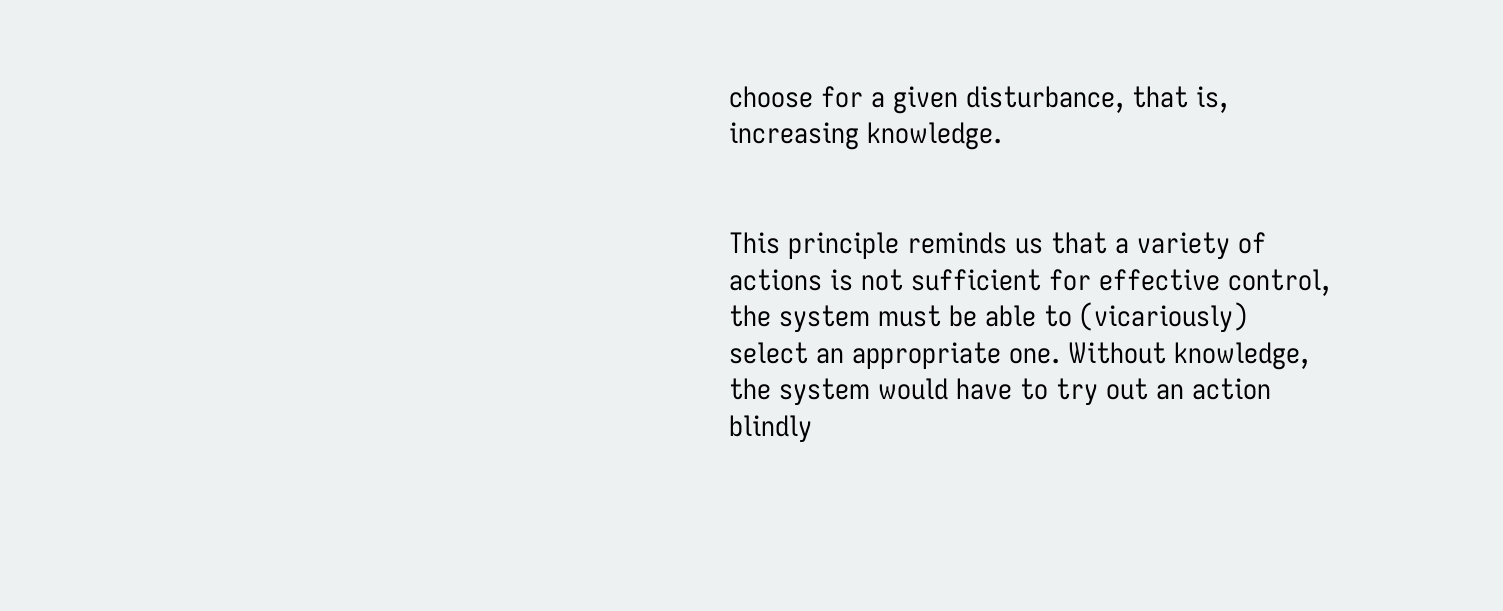choose for a given disturbance, that is, increasing knowledge.


This principle reminds us that a variety of actions is not sufficient for effective control, the system must be able to (vicariously) select an appropriate one. Without knowledge, the system would have to try out an action blindly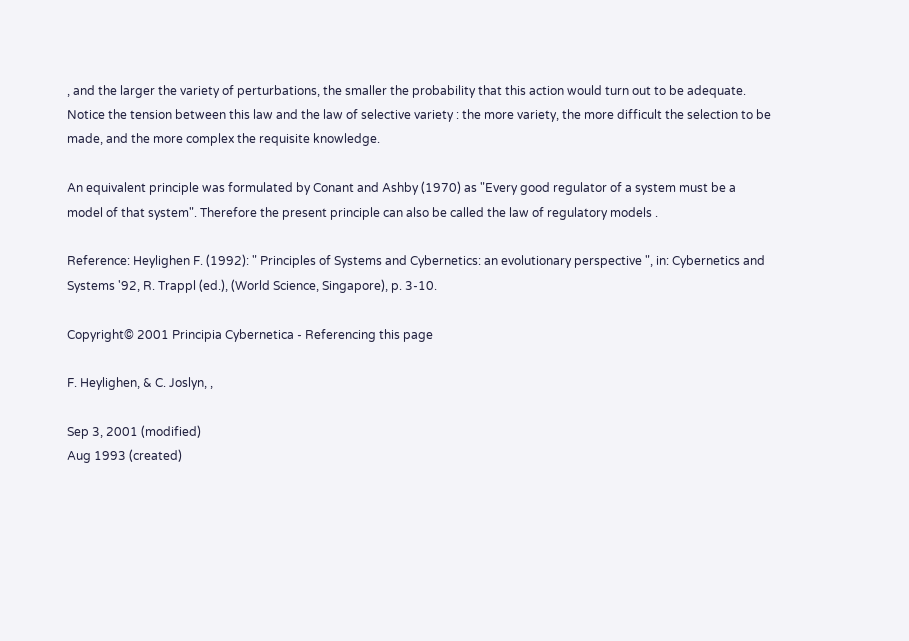, and the larger the variety of perturbations, the smaller the probability that this action would turn out to be adequate. Notice the tension between this law and the law of selective variety : the more variety, the more difficult the selection to be made, and the more complex the requisite knowledge.

An equivalent principle was formulated by Conant and Ashby (1970) as "Every good regulator of a system must be a model of that system". Therefore the present principle can also be called the law of regulatory models .

Reference: Heylighen F. (1992): " Principles of Systems and Cybernetics: an evolutionary perspective ", in: Cybernetics and Systems '92, R. Trappl (ed.), (World Science, Singapore), p. 3-10.

Copyright© 2001 Principia Cybernetica - Referencing this page

F. Heylighen, & C. Joslyn, ,

Sep 3, 2001 (modified)
Aug 1993 (created)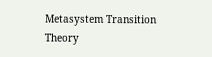Metasystem Transition Theory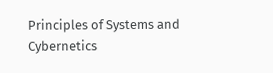Principles of Systems and Cybernetics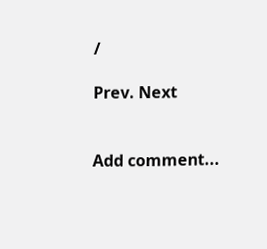/

Prev. Next


Add comment...